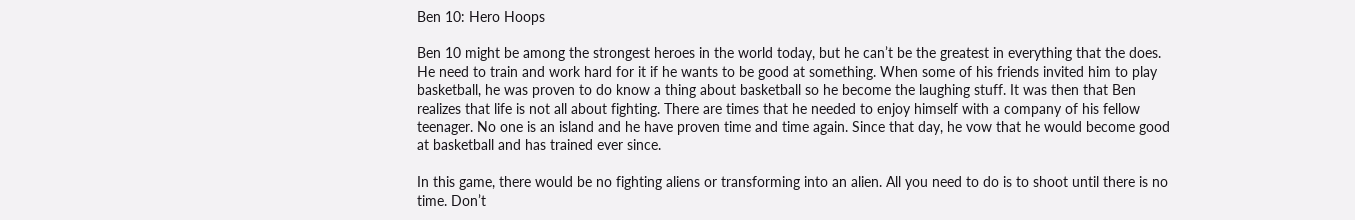Ben 10: Hero Hoops

Ben 10 might be among the strongest heroes in the world today, but he can’t be the greatest in everything that the does. He need to train and work hard for it if he wants to be good at something. When some of his friends invited him to play basketball, he was proven to do know a thing about basketball so he become the laughing stuff. It was then that Ben realizes that life is not all about fighting. There are times that he needed to enjoy himself with a company of his fellow teenager. No one is an island and he have proven time and time again. Since that day, he vow that he would become good at basketball and has trained ever since.

In this game, there would be no fighting aliens or transforming into an alien. All you need to do is to shoot until there is no time. Don’t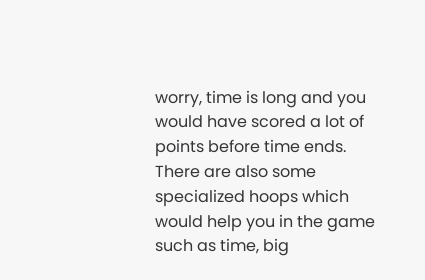worry, time is long and you would have scored a lot of points before time ends. There are also some specialized hoops which would help you in the game such as time, big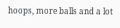hoops, more balls and a lot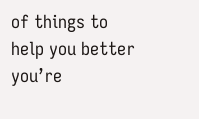of things to help you better you’re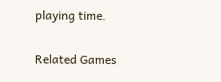playing time.

Related Games